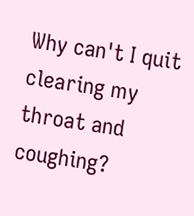Why can't I quit clearing my throat and coughing?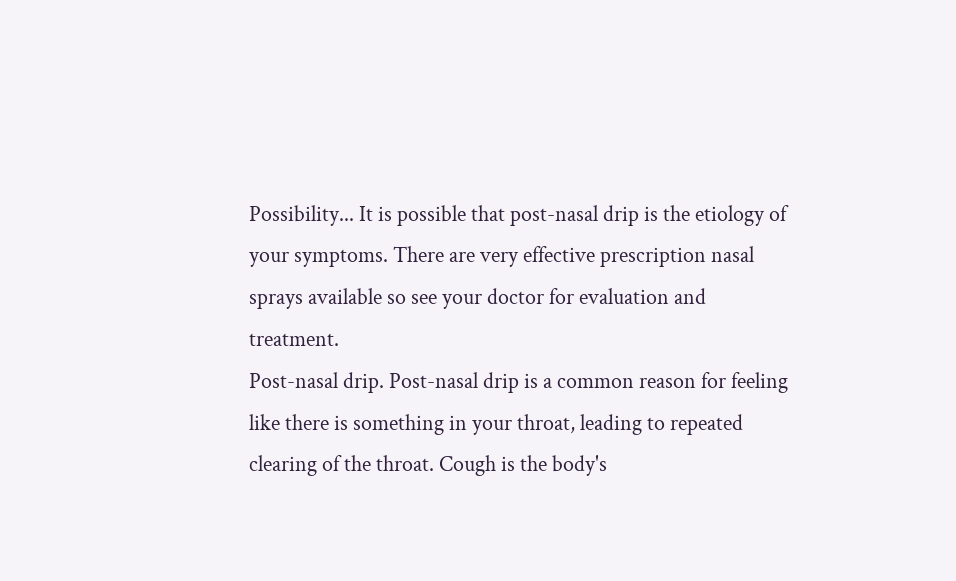Possibility... It is possible that post-nasal drip is the etiology of your symptoms. There are very effective prescription nasal sprays available so see your doctor for evaluation and treatment.
Post-nasal drip. Post-nasal drip is a common reason for feeling like there is something in your throat, leading to repeated clearing of the throat. Cough is the body's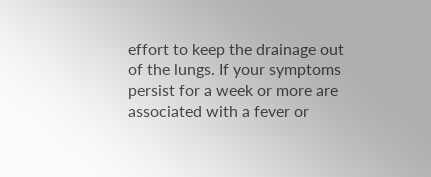effort to keep the drainage out of the lungs. If your symptoms persist for a week or more are associated with a fever or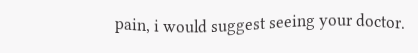pain, i would suggest seeing your doctor.